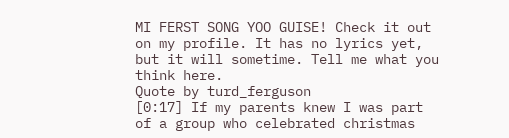MI FERST SONG YOO GUISE! Check it out on my profile. It has no lyrics yet, but it will sometime. Tell me what you think here.
Quote by turd_ferguson
[0:17] If my parents knew I was part of a group who celebrated christmas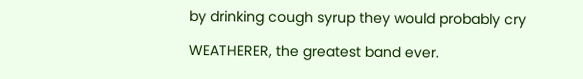by drinking cough syrup they would probably cry

WEATHERER, the greatest band ever.